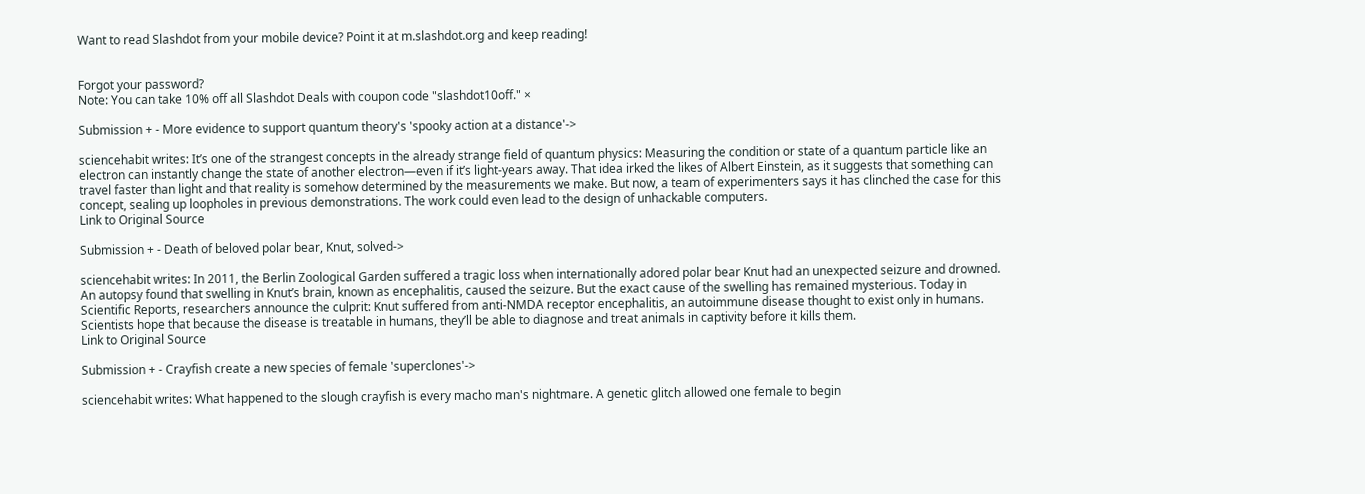Want to read Slashdot from your mobile device? Point it at m.slashdot.org and keep reading!


Forgot your password?
Note: You can take 10% off all Slashdot Deals with coupon code "slashdot10off." ×

Submission + - More evidence to support quantum theory's 'spooky action at a distance'->

sciencehabit writes: It’s one of the strangest concepts in the already strange field of quantum physics: Measuring the condition or state of a quantum particle like an electron can instantly change the state of another electron—even if it’s light-years away. That idea irked the likes of Albert Einstein, as it suggests that something can travel faster than light and that reality is somehow determined by the measurements we make. But now, a team of experimenters says it has clinched the case for this concept, sealing up loopholes in previous demonstrations. The work could even lead to the design of unhackable computers.
Link to Original Source

Submission + - Death of beloved polar bear, Knut, solved->

sciencehabit writes: In 2011, the Berlin Zoological Garden suffered a tragic loss when internationally adored polar bear Knut had an unexpected seizure and drowned. An autopsy found that swelling in Knut’s brain, known as encephalitis, caused the seizure. But the exact cause of the swelling has remained mysterious. Today in Scientific Reports, researchers announce the culprit: Knut suffered from anti-NMDA receptor encephalitis, an autoimmune disease thought to exist only in humans. Scientists hope that because the disease is treatable in humans, they’ll be able to diagnose and treat animals in captivity before it kills them.
Link to Original Source

Submission + - Crayfish create a new species of female 'superclones'->

sciencehabit writes: What happened to the slough crayfish is every macho man's nightmare. A genetic glitch allowed one female to begin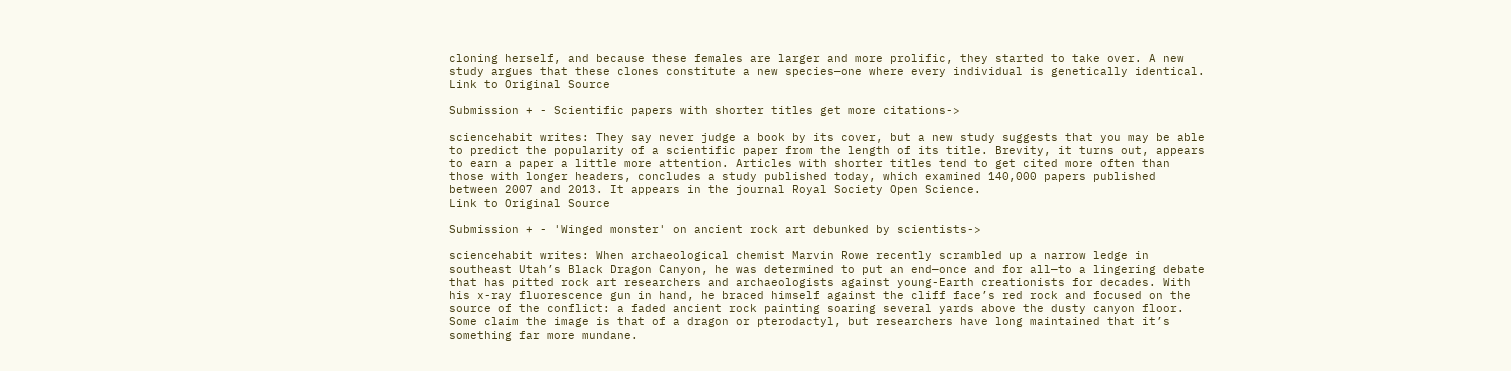cloning herself, and because these females are larger and more prolific, they started to take over. A new study argues that these clones constitute a new species—one where every individual is genetically identical.
Link to Original Source

Submission + - Scientific papers with shorter titles get more citations->

sciencehabit writes: They say never judge a book by its cover, but a new study suggests that you may be able to predict the popularity of a scientific paper from the length of its title. Brevity, it turns out, appears to earn a paper a little more attention. Articles with shorter titles tend to get cited more often than those with longer headers, concludes a study published today, which examined 140,000 papers published between 2007 and 2013. It appears in the journal Royal Society Open Science.
Link to Original Source

Submission + - 'Winged monster' on ancient rock art debunked by scientists->

sciencehabit writes: When archaeological chemist Marvin Rowe recently scrambled up a narrow ledge in southeast Utah’s Black Dragon Canyon, he was determined to put an end—once and for all—to a lingering debate that has pitted rock art researchers and archaeologists against young-Earth creationists for decades. With his x-ray fluorescence gun in hand, he braced himself against the cliff face’s red rock and focused on the source of the conflict: a faded ancient rock painting soaring several yards above the dusty canyon floor. Some claim the image is that of a dragon or pterodactyl, but researchers have long maintained that it’s something far more mundane.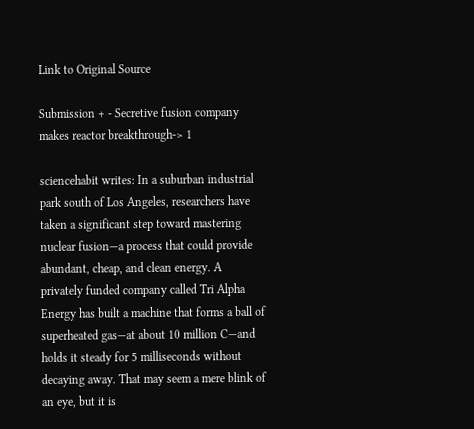Link to Original Source

Submission + - Secretive fusion company makes reactor breakthrough-> 1

sciencehabit writes: In a suburban industrial park south of Los Angeles, researchers have taken a significant step toward mastering nuclear fusion—a process that could provide abundant, cheap, and clean energy. A privately funded company called Tri Alpha Energy has built a machine that forms a ball of superheated gas—at about 10 million C—and holds it steady for 5 milliseconds without decaying away. That may seem a mere blink of an eye, but it is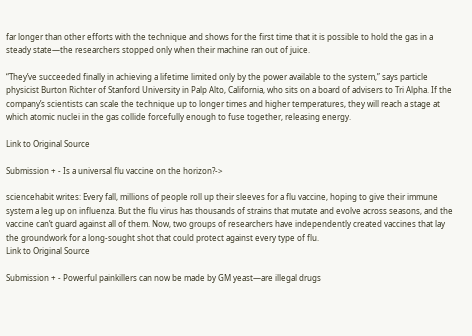far longer than other efforts with the technique and shows for the first time that it is possible to hold the gas in a steady state—the researchers stopped only when their machine ran out of juice.

“They’ve succeeded finally in achieving a lifetime limited only by the power available to the system,” says particle physicist Burton Richter of Stanford University in Palp Alto, California, who sits on a board of advisers to Tri Alpha. If the company’s scientists can scale the technique up to longer times and higher temperatures, they will reach a stage at which atomic nuclei in the gas collide forcefully enough to fuse together, releasing energy.

Link to Original Source

Submission + - Is a universal flu vaccine on the horizon?->

sciencehabit writes: Every fall, millions of people roll up their sleeves for a flu vaccine, hoping to give their immune system a leg up on influenza. But the flu virus has thousands of strains that mutate and evolve across seasons, and the vaccine can’t guard against all of them. Now, two groups of researchers have independently created vaccines that lay the groundwork for a long-sought shot that could protect against every type of flu.
Link to Original Source

Submission + - Powerful painkillers can now be made by GM yeast—are illegal drugs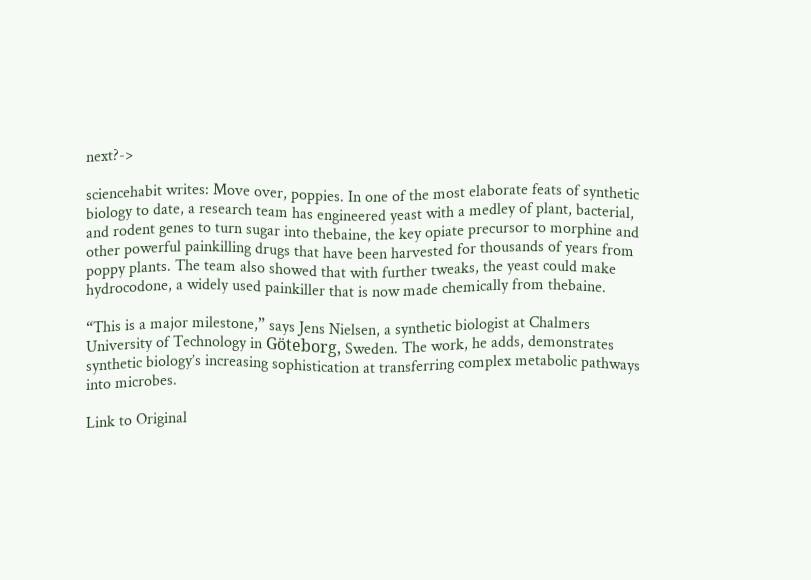next?->

sciencehabit writes: Move over, poppies. In one of the most elaborate feats of synthetic biology to date, a research team has engineered yeast with a medley of plant, bacterial, and rodent genes to turn sugar into thebaine, the key opiate precursor to morphine and other powerful painkilling drugs that have been harvested for thousands of years from poppy plants. The team also showed that with further tweaks, the yeast could make hydrocodone, a widely used painkiller that is now made chemically from thebaine.

“This is a major milestone,” says Jens Nielsen, a synthetic biologist at Chalmers University of Technology in Göteborg, Sweden. The work, he adds, demonstrates synthetic biology’s increasing sophistication at transferring complex metabolic pathways into microbes.

Link to Original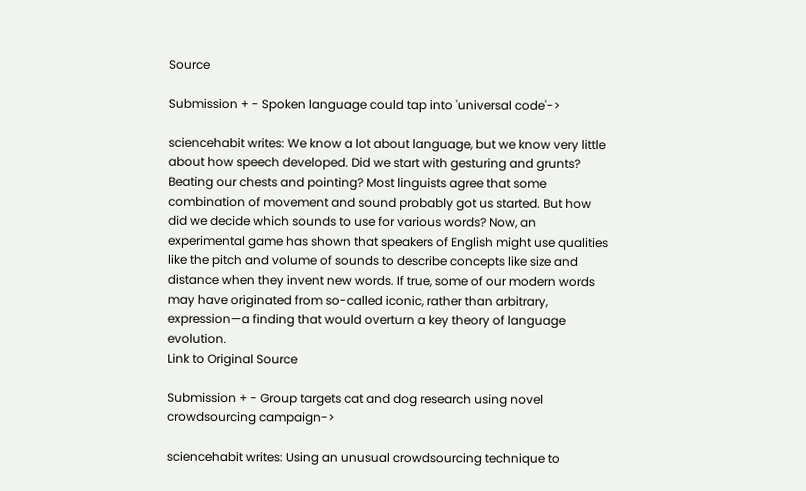Source

Submission + - Spoken language could tap into 'universal code'->

sciencehabit writes: We know a lot about language, but we know very little about how speech developed. Did we start with gesturing and grunts? Beating our chests and pointing? Most linguists agree that some combination of movement and sound probably got us started. But how did we decide which sounds to use for various words? Now, an experimental game has shown that speakers of English might use qualities like the pitch and volume of sounds to describe concepts like size and distance when they invent new words. If true, some of our modern words may have originated from so-called iconic, rather than arbitrary, expression—a finding that would overturn a key theory of language evolution.
Link to Original Source

Submission + - Group targets cat and dog research using novel crowdsourcing campaign->

sciencehabit writes: Using an unusual crowdsourcing technique to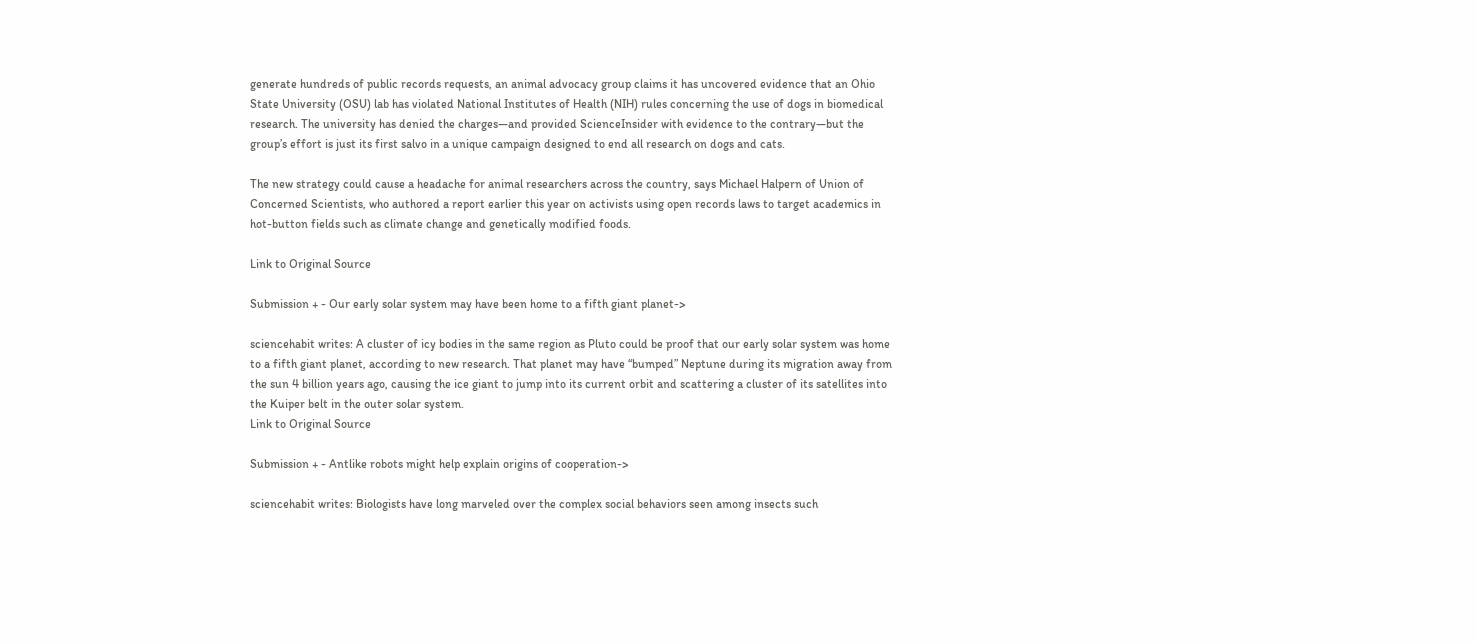generate hundreds of public records requests, an animal advocacy group claims it has uncovered evidence that an Ohio State University (OSU) lab has violated National Institutes of Health (NIH) rules concerning the use of dogs in biomedical research. The university has denied the charges—and provided ScienceInsider with evidence to the contrary—but the group’s effort is just its first salvo in a unique campaign designed to end all research on dogs and cats.

The new strategy could cause a headache for animal researchers across the country, says Michael Halpern of Union of Concerned Scientists, who authored a report earlier this year on activists using open records laws to target academics in hot-button fields such as climate change and genetically modified foods.

Link to Original Source

Submission + - Our early solar system may have been home to a fifth giant planet->

sciencehabit writes: A cluster of icy bodies in the same region as Pluto could be proof that our early solar system was home to a fifth giant planet, according to new research. That planet may have “bumped” Neptune during its migration away from the sun 4 billion years ago, causing the ice giant to jump into its current orbit and scattering a cluster of its satellites into the Kuiper belt in the outer solar system.
Link to Original Source

Submission + - Antlike robots might help explain origins of cooperation->

sciencehabit writes: Biologists have long marveled over the complex social behaviors seen among insects such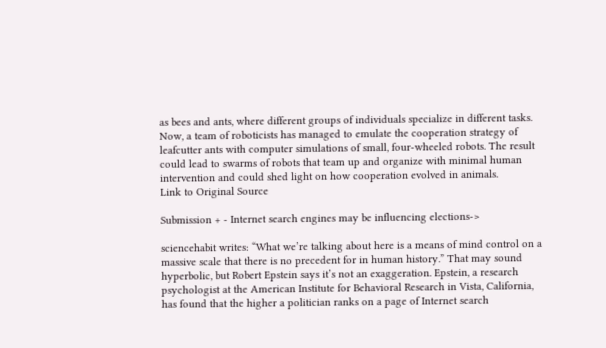as bees and ants, where different groups of individuals specialize in different tasks. Now, a team of roboticists has managed to emulate the cooperation strategy of leafcutter ants with computer simulations of small, four-wheeled robots. The result could lead to swarms of robots that team up and organize with minimal human intervention and could shed light on how cooperation evolved in animals.
Link to Original Source

Submission + - Internet search engines may be influencing elections->

sciencehabit writes: “What we’re talking about here is a means of mind control on a massive scale that there is no precedent for in human history.” That may sound hyperbolic, but Robert Epstein says it’s not an exaggeration. Epstein, a research psychologist at the American Institute for Behavioral Research in Vista, California, has found that the higher a politician ranks on a page of Internet search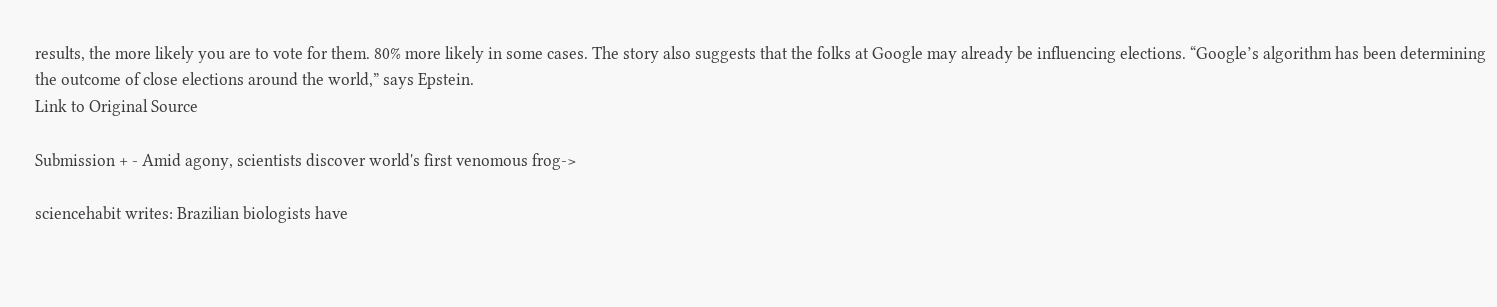results, the more likely you are to vote for them. 80% more likely in some cases. The story also suggests that the folks at Google may already be influencing elections. “Google’s algorithm has been determining the outcome of close elections around the world,” says Epstein.
Link to Original Source

Submission + - Amid agony, scientists discover world's first venomous frog->

sciencehabit writes: Brazilian biologists have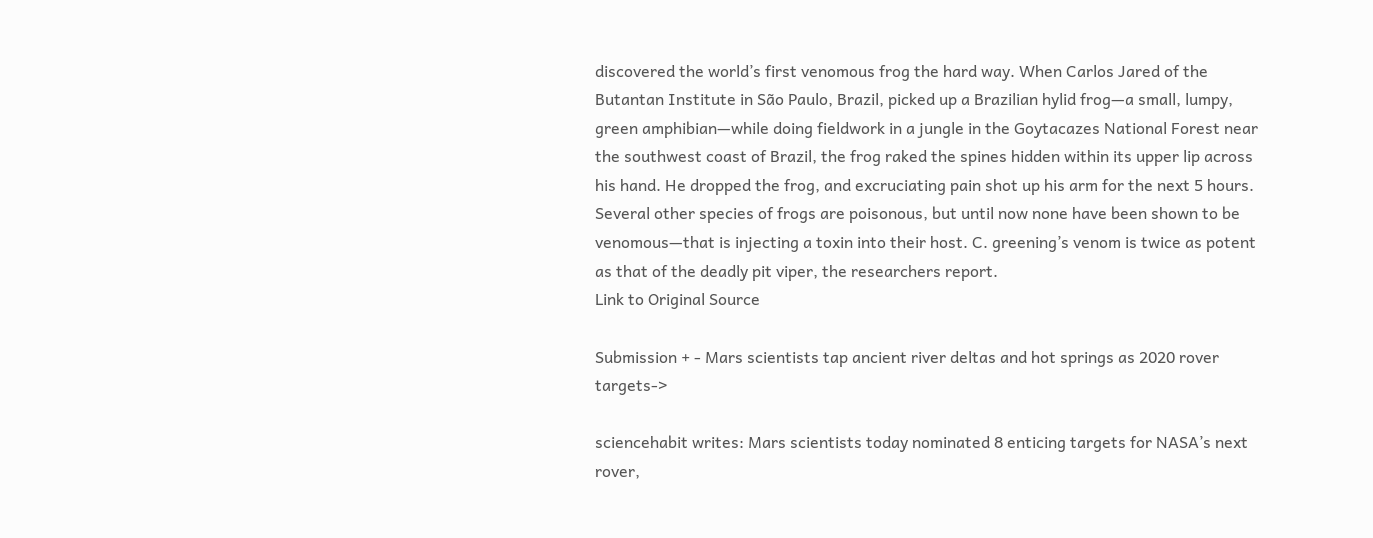discovered the world’s first venomous frog the hard way. When Carlos Jared of the Butantan Institute in São Paulo, Brazil, picked up a Brazilian hylid frog—a small, lumpy, green amphibian—while doing fieldwork in a jungle in the Goytacazes National Forest near the southwest coast of Brazil, the frog raked the spines hidden within its upper lip across his hand. He dropped the frog, and excruciating pain shot up his arm for the next 5 hours. Several other species of frogs are poisonous, but until now none have been shown to be venomous—that is injecting a toxin into their host. C. greening’s venom is twice as potent as that of the deadly pit viper, the researchers report.
Link to Original Source

Submission + - Mars scientists tap ancient river deltas and hot springs as 2020 rover targets->

sciencehabit writes: Mars scientists today nominated 8 enticing targets for NASA’s next rover,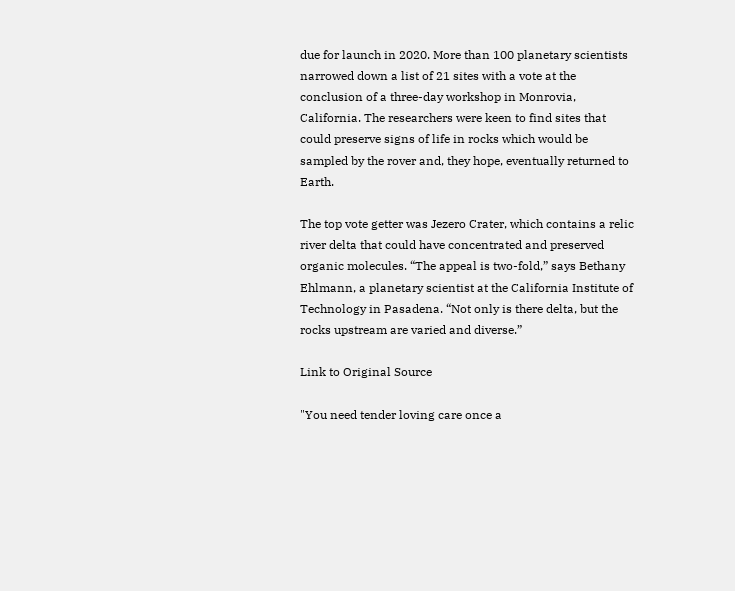due for launch in 2020. More than 100 planetary scientists narrowed down a list of 21 sites with a vote at the conclusion of a three-day workshop in Monrovia, California. The researchers were keen to find sites that could preserve signs of life in rocks which would be sampled by the rover and, they hope, eventually returned to Earth.

The top vote getter was Jezero Crater, which contains a relic river delta that could have concentrated and preserved organic molecules. “The appeal is two-fold,” says Bethany Ehlmann, a planetary scientist at the California Institute of Technology in Pasadena. “Not only is there delta, but the rocks upstream are varied and diverse.”

Link to Original Source

"You need tender loving care once a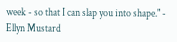week - so that I can slap you into shape." - Ellyn Mustard